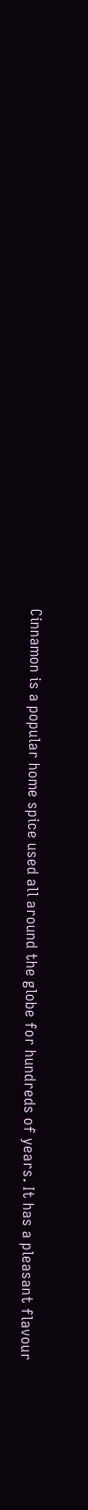Cinnamon is a popular home spice used all around the globe for hundreds of years. It has a pleasant flavour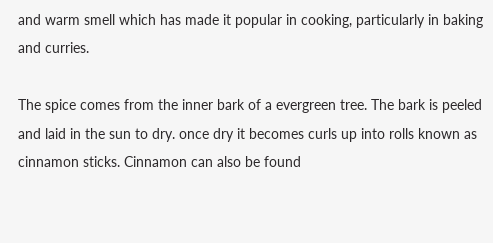and warm smell which has made it popular in cooking, particularly in baking and curries.

The spice comes from the inner bark of a evergreen tree. The bark is peeled and laid in the sun to dry. once dry it becomes curls up into rolls known as cinnamon sticks. Cinnamon can also be found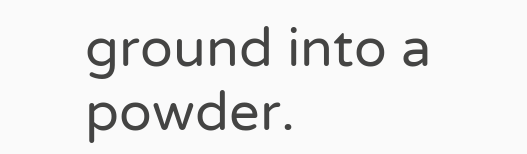ground into a powder.